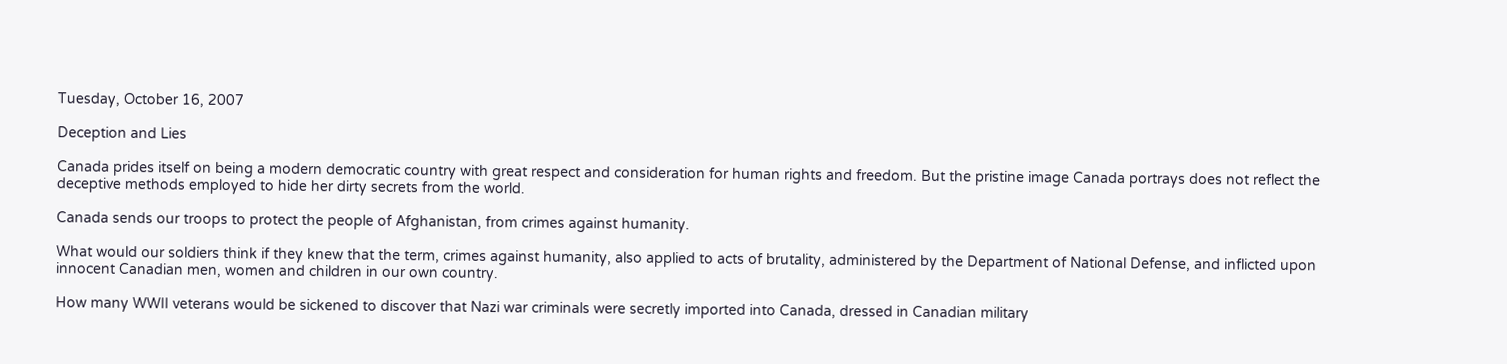Tuesday, October 16, 2007

Deception and Lies

Canada prides itself on being a modern democratic country with great respect and consideration for human rights and freedom. But the pristine image Canada portrays does not reflect the deceptive methods employed to hide her dirty secrets from the world.

Canada sends our troops to protect the people of Afghanistan, from crimes against humanity.

What would our soldiers think if they knew that the term, crimes against humanity, also applied to acts of brutality, administered by the Department of National Defense, and inflicted upon innocent Canadian men, women and children in our own country.

How many WWII veterans would be sickened to discover that Nazi war criminals were secretly imported into Canada, dressed in Canadian military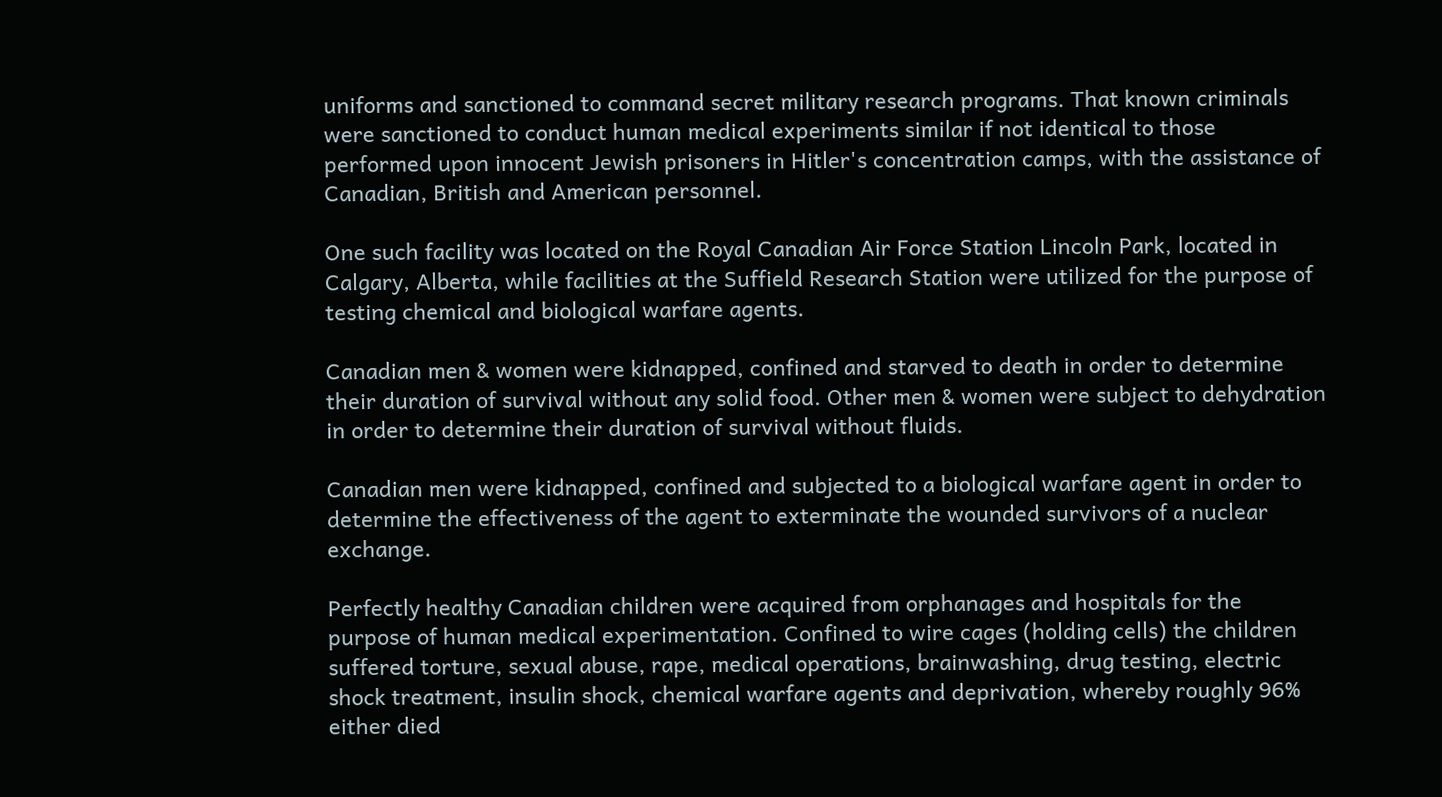uniforms and sanctioned to command secret military research programs. That known criminals were sanctioned to conduct human medical experiments similar if not identical to those performed upon innocent Jewish prisoners in Hitler's concentration camps, with the assistance of Canadian, British and American personnel.

One such facility was located on the Royal Canadian Air Force Station Lincoln Park, located in Calgary, Alberta, while facilities at the Suffield Research Station were utilized for the purpose of testing chemical and biological warfare agents.

Canadian men & women were kidnapped, confined and starved to death in order to determine their duration of survival without any solid food. Other men & women were subject to dehydration in order to determine their duration of survival without fluids.

Canadian men were kidnapped, confined and subjected to a biological warfare agent in order to determine the effectiveness of the agent to exterminate the wounded survivors of a nuclear exchange.

Perfectly healthy Canadian children were acquired from orphanages and hospitals for the purpose of human medical experimentation. Confined to wire cages (holding cells) the children suffered torture, sexual abuse, rape, medical operations, brainwashing, drug testing, electric shock treatment, insulin shock, chemical warfare agents and deprivation, whereby roughly 96% either died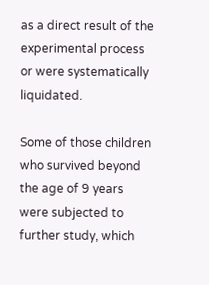as a direct result of the experimental process or were systematically liquidated.

Some of those children who survived beyond the age of 9 years were subjected to further study, which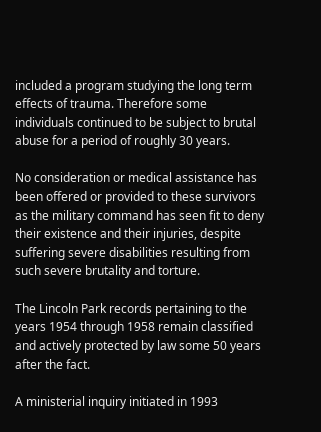included a program studying the long term effects of trauma. Therefore some individuals continued to be subject to brutal abuse for a period of roughly 30 years.

No consideration or medical assistance has been offered or provided to these survivors as the military command has seen fit to deny their existence and their injuries, despite suffering severe disabilities resulting from such severe brutality and torture.

The Lincoln Park records pertaining to the years 1954 through 1958 remain classified and actively protected by law some 50 years after the fact.

A ministerial inquiry initiated in 1993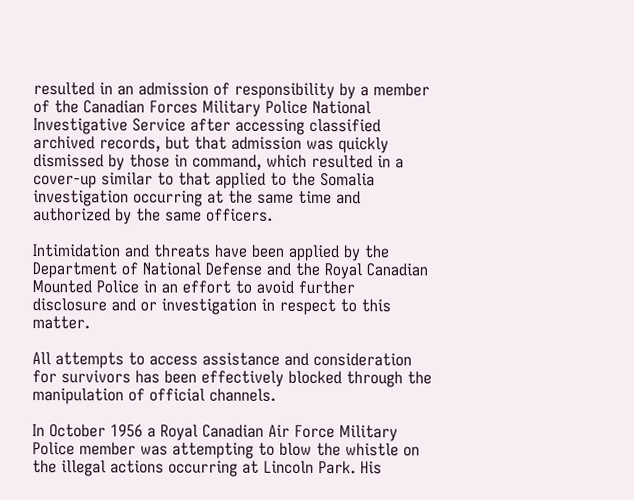resulted in an admission of responsibility by a member of the Canadian Forces Military Police National Investigative Service after accessing classified archived records, but that admission was quickly dismissed by those in command, which resulted in a cover-up similar to that applied to the Somalia investigation occurring at the same time and authorized by the same officers.

Intimidation and threats have been applied by the Department of National Defense and the Royal Canadian Mounted Police in an effort to avoid further disclosure and or investigation in respect to this matter.

All attempts to access assistance and consideration for survivors has been effectively blocked through the manipulation of official channels.

In October 1956 a Royal Canadian Air Force Military Police member was attempting to blow the whistle on the illegal actions occurring at Lincoln Park. His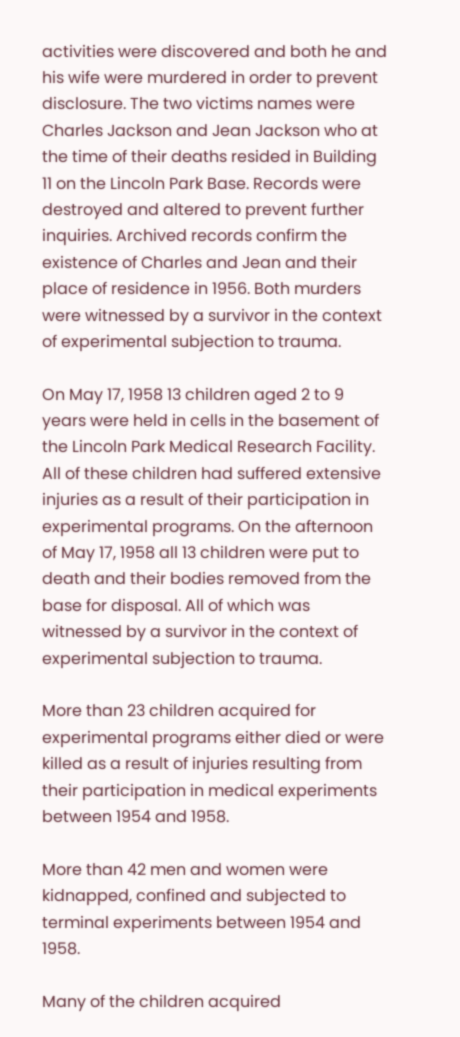activities were discovered and both he and his wife were murdered in order to prevent disclosure. The two victims names were Charles Jackson and Jean Jackson who at the time of their deaths resided in Building 11 on the Lincoln Park Base. Records were destroyed and altered to prevent further inquiries. Archived records confirm the existence of Charles and Jean and their place of residence in 1956. Both murders were witnessed by a survivor in the context of experimental subjection to trauma.

On May 17, 1958 13 children aged 2 to 9 years were held in cells in the basement of the Lincoln Park Medical Research Facility. All of these children had suffered extensive injuries as a result of their participation in experimental programs. On the afternoon of May 17, 1958 all 13 children were put to death and their bodies removed from the base for disposal. All of which was witnessed by a survivor in the context of experimental subjection to trauma.

More than 23 children acquired for experimental programs either died or were killed as a result of injuries resulting from their participation in medical experiments between 1954 and 1958.

More than 42 men and women were kidnapped, confined and subjected to terminal experiments between 1954 and 1958.

Many of the children acquired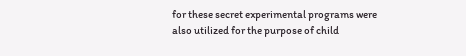for these secret experimental programs were also utilized for the purpose of child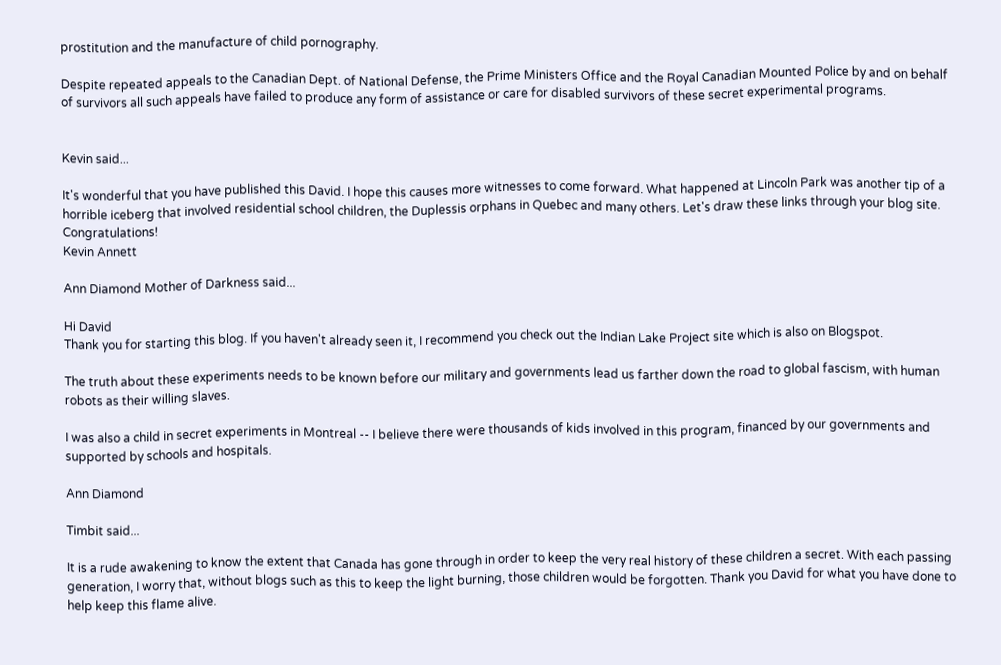prostitution and the manufacture of child pornography.

Despite repeated appeals to the Canadian Dept. of National Defense, the Prime Ministers Office and the Royal Canadian Mounted Police by and on behalf of survivors all such appeals have failed to produce any form of assistance or care for disabled survivors of these secret experimental programs.


Kevin said...

It's wonderful that you have published this David. I hope this causes more witnesses to come forward. What happened at Lincoln Park was another tip of a horrible iceberg that involved residential school children, the Duplessis orphans in Quebec and many others. Let's draw these links through your blog site. Congratulations!
Kevin Annett

Ann Diamond Mother of Darkness said...

Hi David
Thank you for starting this blog. If you haven't already seen it, I recommend you check out the Indian Lake Project site which is also on Blogspot.

The truth about these experiments needs to be known before our military and governments lead us farther down the road to global fascism, with human robots as their willing slaves.

I was also a child in secret experiments in Montreal -- I believe there were thousands of kids involved in this program, financed by our governments and supported by schools and hospitals.

Ann Diamond

Timbit said...

It is a rude awakening to know the extent that Canada has gone through in order to keep the very real history of these children a secret. With each passing generation, I worry that, without blogs such as this to keep the light burning, those children would be forgotten. Thank you David for what you have done to help keep this flame alive.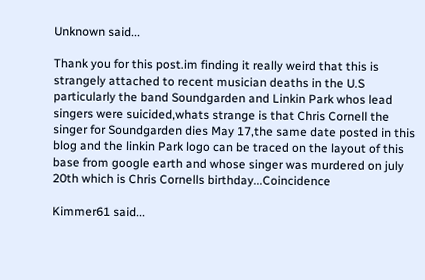Unknown said...

Thank you for this post.im finding it really weird that this is strangely attached to recent musician deaths in the U.S particularly the band Soundgarden and Linkin Park whos lead singers were suicided,whats strange is that Chris Cornell the singer for Soundgarden dies May 17,the same date posted in this blog and the linkin Park logo can be traced on the layout of this base from google earth and whose singer was murdered on july 20th which is Chris Cornells birthday...Coincidence

Kimmer61 said...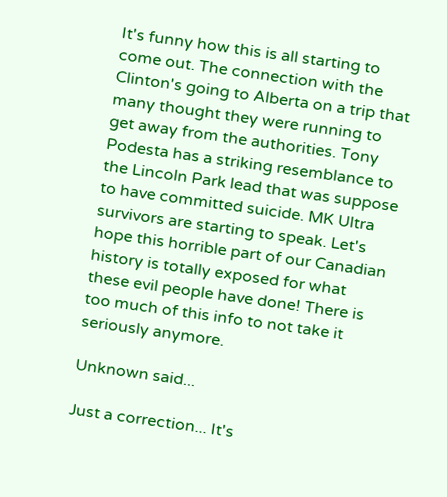It's funny how this is all starting to come out. The connection with the Clinton's going to Alberta on a trip that many thought they were running to get away from the authorities. Tony Podesta has a striking resemblance to the Lincoln Park lead that was suppose to have committed suicide. MK Ultra survivors are starting to speak. Let's hope this horrible part of our Canadian history is totally exposed for what these evil people have done! There is too much of this info to not take it seriously anymore.

Unknown said...

Just a correction... It's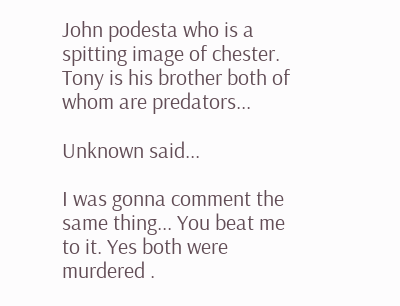John podesta who is a spitting image of chester. Tony is his brother both of whom are predators...

Unknown said...

I was gonna comment the same thing... You beat me to it. Yes both were murdered .